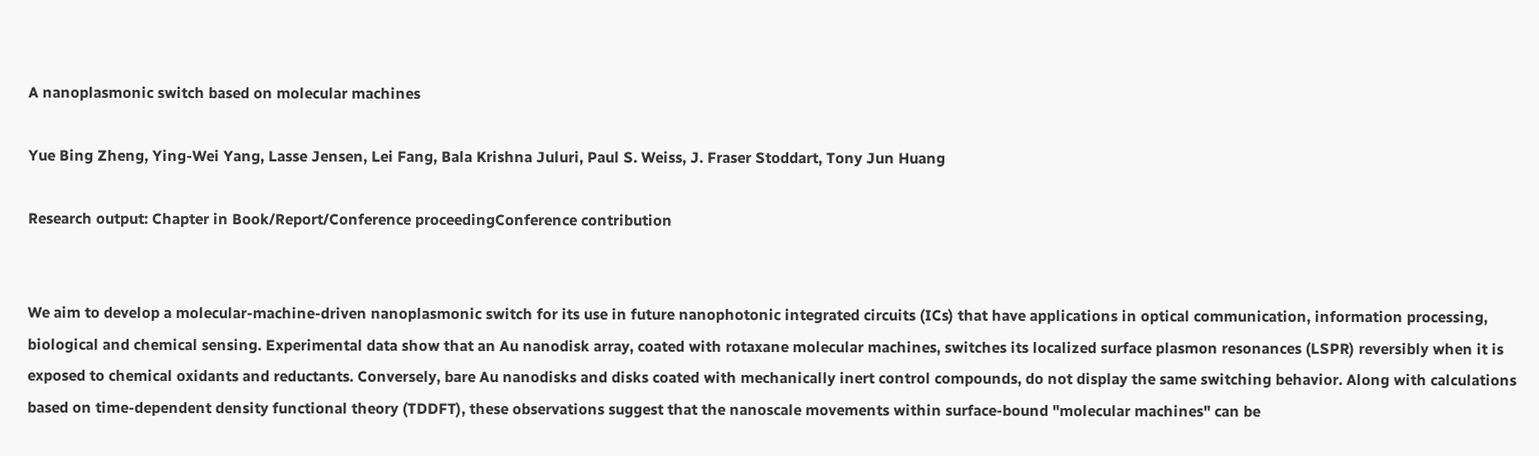A nanoplasmonic switch based on molecular machines

Yue Bing Zheng, Ying-Wei Yang, Lasse Jensen, Lei Fang, Bala Krishna Juluri, Paul S. Weiss, J. Fraser Stoddart, Tony Jun Huang

Research output: Chapter in Book/Report/Conference proceedingConference contribution


We aim to develop a molecular-machine-driven nanoplasmonic switch for its use in future nanophotonic integrated circuits (ICs) that have applications in optical communication, information processing, biological and chemical sensing. Experimental data show that an Au nanodisk array, coated with rotaxane molecular machines, switches its localized surface plasmon resonances (LSPR) reversibly when it is exposed to chemical oxidants and reductants. Conversely, bare Au nanodisks and disks coated with mechanically inert control compounds, do not display the same switching behavior. Along with calculations based on time-dependent density functional theory (TDDFT), these observations suggest that the nanoscale movements within surface-bound "molecular machines" can be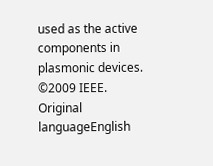used as the active components in plasmonic devices. ©2009 IEEE.
Original languageEnglish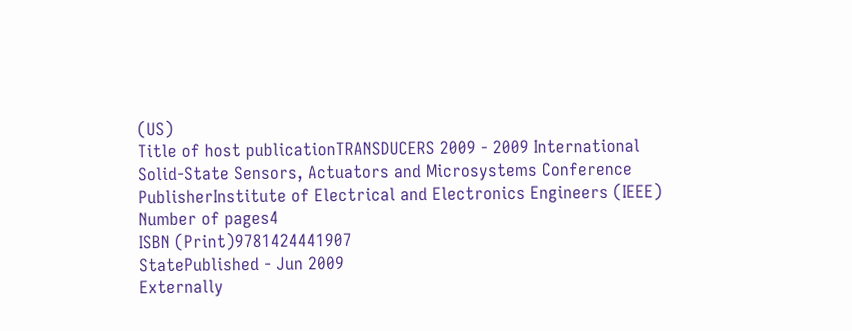(US)
Title of host publicationTRANSDUCERS 2009 - 2009 International Solid-State Sensors, Actuators and Microsystems Conference
PublisherInstitute of Electrical and Electronics Engineers (IEEE)
Number of pages4
ISBN (Print)9781424441907
StatePublished - Jun 2009
Externally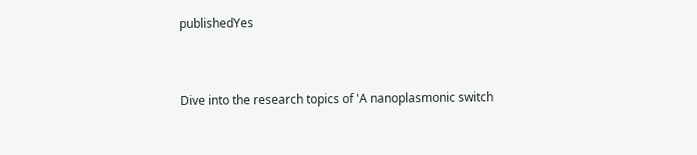publishedYes


Dive into the research topics of 'A nanoplasmonic switch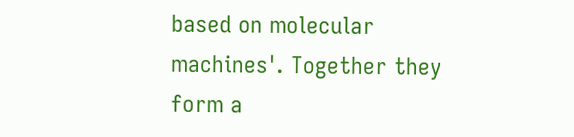based on molecular machines'. Together they form a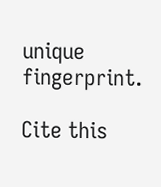unique fingerprint.

Cite this